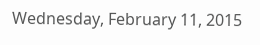Wednesday, February 11, 2015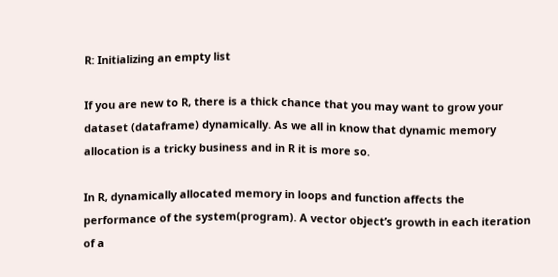R: Initializing an empty list

If you are new to R, there is a thick chance that you may want to grow your dataset (dataframe) dynamically. As we all in know that dynamic memory allocation is a tricky business and in R it is more so.

In R, dynamically allocated memory in loops and function affects the performance of the system(program). A vector object’s growth in each iteration of a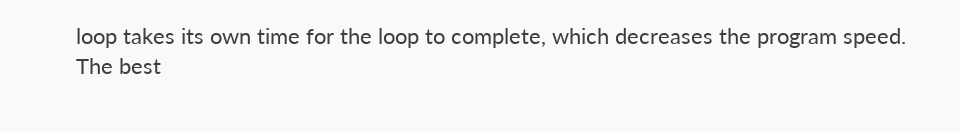loop takes its own time for the loop to complete, which decreases the program speed.
The best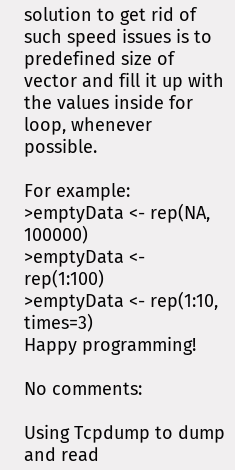solution to get rid of such speed issues is to predefined size of vector and fill it up with the values inside for loop, whenever possible.

For example:
>emptyData <- rep(NA, 100000)
>emptyData <- rep(1:100)
>emptyData <- rep(1:10, times=3)
Happy programming!

No comments:

Using Tcpdump to dump and read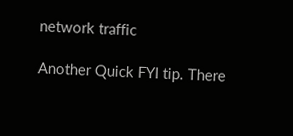network traffic

Another Quick FYI tip. There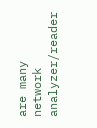are many network analyzer/reader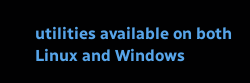utilities available on both Linux and Windows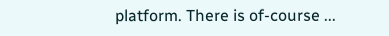platform. There is of-course ...